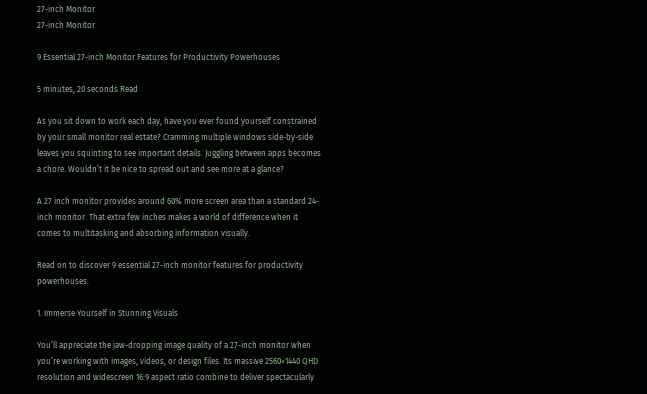27-inch Monitor
27-inch Monitor

9 Essential 27-inch Monitor Features for Productivity Powerhouses

5 minutes, 20 seconds Read

As you sit down to work each day, have you ever found yourself constrained by your small monitor real estate? Cramming multiple windows side-by-side leaves you squinting to see important details. Juggling between apps becomes a chore. Wouldn’t it be nice to spread out and see more at a glance?

A 27 inch monitor provides around 60% more screen area than a standard 24-inch monitor. That extra few inches makes a world of difference when it comes to multitasking and absorbing information visually.

Read on to discover 9 essential 27-inch monitor features for productivity powerhouses.

1. Immerse Yourself in Stunning Visuals

You’ll appreciate the jaw-dropping image quality of a 27-inch monitor when you’re working with images, videos, or design files. Its massive 2560×1440 QHD resolution and widescreen 16:9 aspect ratio combine to deliver spectacularly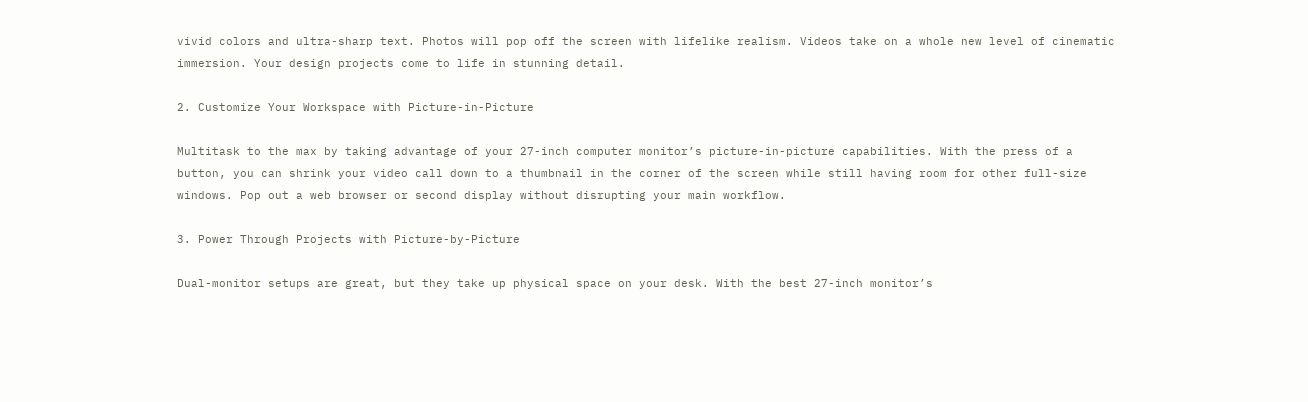vivid colors and ultra-sharp text. Photos will pop off the screen with lifelike realism. Videos take on a whole new level of cinematic immersion. Your design projects come to life in stunning detail.

2. Customize Your Workspace with Picture-in-Picture

Multitask to the max by taking advantage of your 27-inch computer monitor’s picture-in-picture capabilities. With the press of a button, you can shrink your video call down to a thumbnail in the corner of the screen while still having room for other full-size windows. Pop out a web browser or second display without disrupting your main workflow.

3. Power Through Projects with Picture-by-Picture

Dual-monitor setups are great, but they take up physical space on your desk. With the best 27-inch monitor’s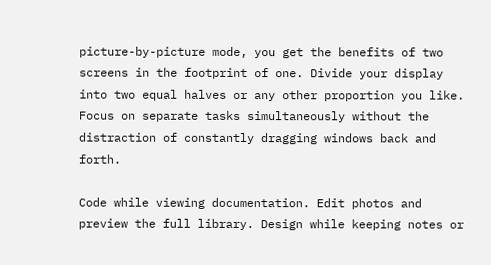picture-by-picture mode, you get the benefits of two screens in the footprint of one. Divide your display into two equal halves or any other proportion you like. Focus on separate tasks simultaneously without the distraction of constantly dragging windows back and forth.

Code while viewing documentation. Edit photos and preview the full library. Design while keeping notes or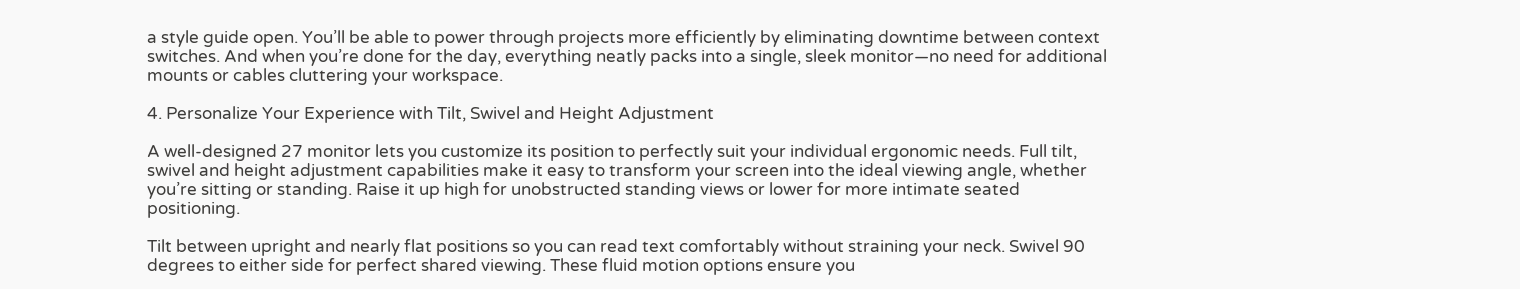a style guide open. You’ll be able to power through projects more efficiently by eliminating downtime between context switches. And when you’re done for the day, everything neatly packs into a single, sleek monitor—no need for additional mounts or cables cluttering your workspace.

4. Personalize Your Experience with Tilt, Swivel and Height Adjustment

A well-designed 27 monitor lets you customize its position to perfectly suit your individual ergonomic needs. Full tilt, swivel and height adjustment capabilities make it easy to transform your screen into the ideal viewing angle, whether you’re sitting or standing. Raise it up high for unobstructed standing views or lower for more intimate seated positioning.

Tilt between upright and nearly flat positions so you can read text comfortably without straining your neck. Swivel 90 degrees to either side for perfect shared viewing. These fluid motion options ensure you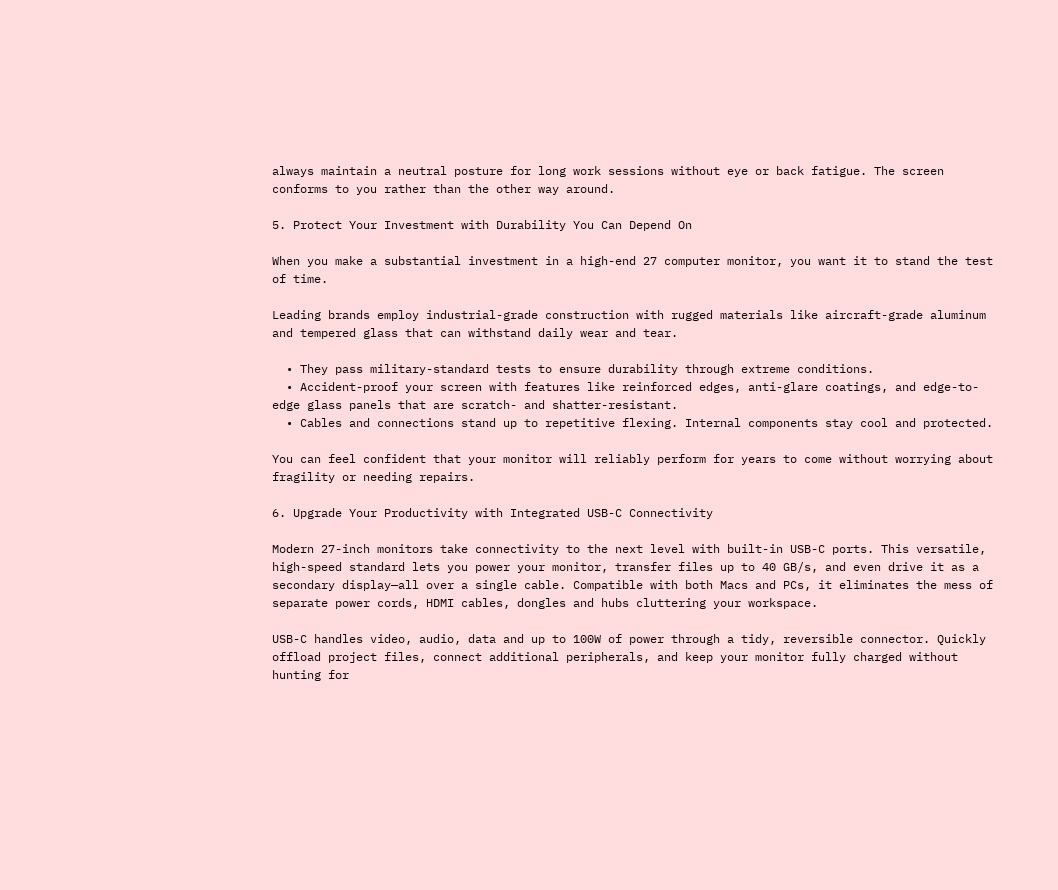always maintain a neutral posture for long work sessions without eye or back fatigue. The screen conforms to you rather than the other way around.

5. Protect Your Investment with Durability You Can Depend On

When you make a substantial investment in a high-end 27 computer monitor, you want it to stand the test of time.

Leading brands employ industrial-grade construction with rugged materials like aircraft-grade aluminum and tempered glass that can withstand daily wear and tear.

  • They pass military-standard tests to ensure durability through extreme conditions.
  • Accident-proof your screen with features like reinforced edges, anti-glare coatings, and edge-to-edge glass panels that are scratch- and shatter-resistant.
  • Cables and connections stand up to repetitive flexing. Internal components stay cool and protected.

You can feel confident that your monitor will reliably perform for years to come without worrying about fragility or needing repairs.

6. Upgrade Your Productivity with Integrated USB-C Connectivity

Modern 27-inch monitors take connectivity to the next level with built-in USB-C ports. This versatile, high-speed standard lets you power your monitor, transfer files up to 40 GB/s, and even drive it as a secondary display—all over a single cable. Compatible with both Macs and PCs, it eliminates the mess of separate power cords, HDMI cables, dongles and hubs cluttering your workspace.

USB-C handles video, audio, data and up to 100W of power through a tidy, reversible connector. Quickly offload project files, connect additional peripherals, and keep your monitor fully charged without hunting for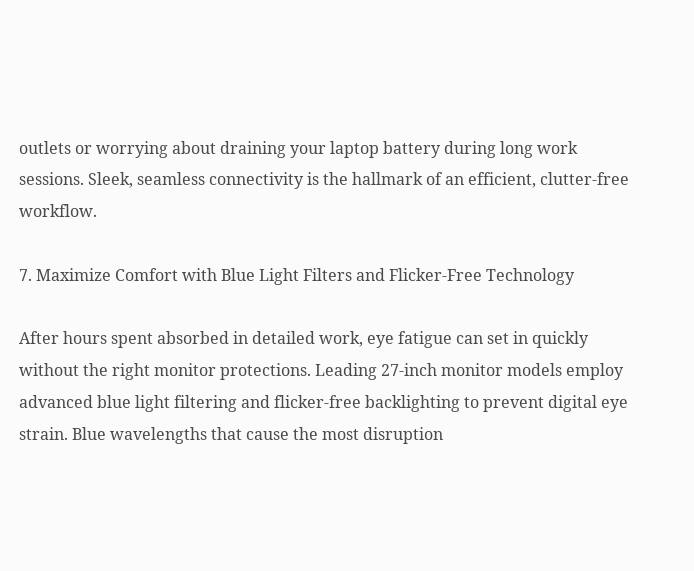outlets or worrying about draining your laptop battery during long work sessions. Sleek, seamless connectivity is the hallmark of an efficient, clutter-free workflow.

7. Maximize Comfort with Blue Light Filters and Flicker-Free Technology

After hours spent absorbed in detailed work, eye fatigue can set in quickly without the right monitor protections. Leading 27-inch monitor models employ advanced blue light filtering and flicker-free backlighting to prevent digital eye strain. Blue wavelengths that cause the most disruption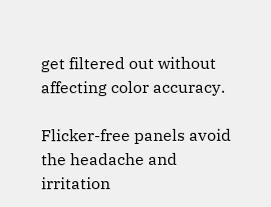get filtered out without affecting color accuracy.

Flicker-free panels avoid the headache and irritation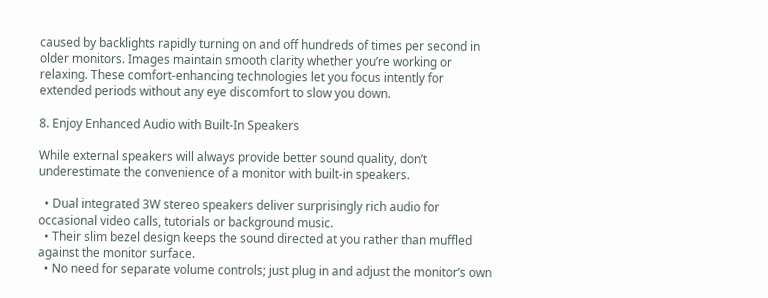caused by backlights rapidly turning on and off hundreds of times per second in older monitors. Images maintain smooth clarity whether you’re working or relaxing. These comfort-enhancing technologies let you focus intently for extended periods without any eye discomfort to slow you down.

8. Enjoy Enhanced Audio with Built-In Speakers

While external speakers will always provide better sound quality, don’t underestimate the convenience of a monitor with built-in speakers.

  • Dual integrated 3W stereo speakers deliver surprisingly rich audio for occasional video calls, tutorials or background music.
  • Their slim bezel design keeps the sound directed at you rather than muffled against the monitor surface.
  • No need for separate volume controls; just plug in and adjust the monitor’s own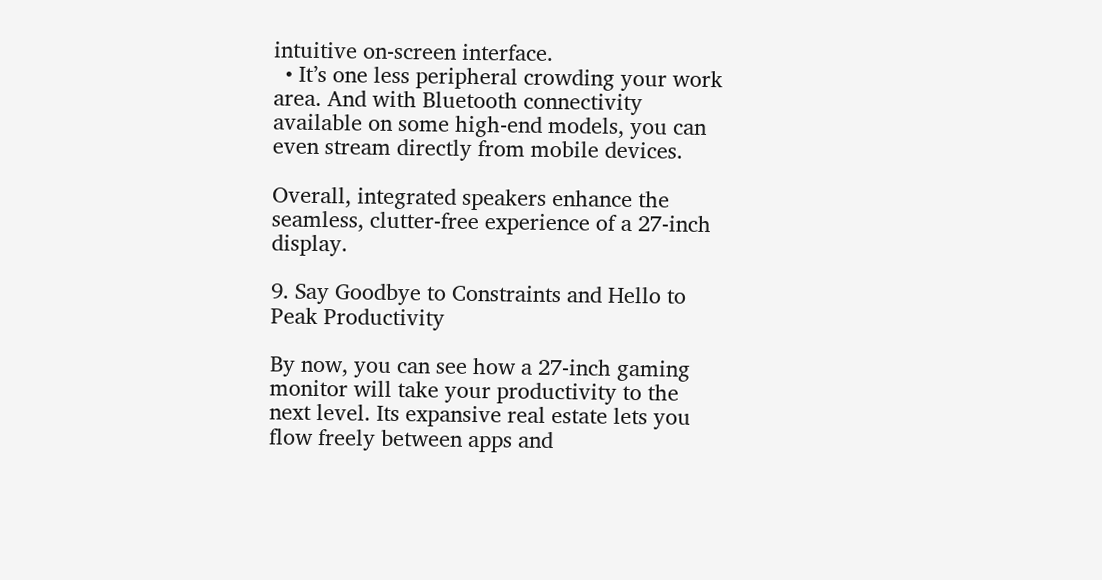intuitive on-screen interface.
  • It’s one less peripheral crowding your work area. And with Bluetooth connectivity available on some high-end models, you can even stream directly from mobile devices.

Overall, integrated speakers enhance the seamless, clutter-free experience of a 27-inch display.

9. Say Goodbye to Constraints and Hello to Peak Productivity

By now, you can see how a 27-inch gaming monitor will take your productivity to the next level. Its expansive real estate lets you flow freely between apps and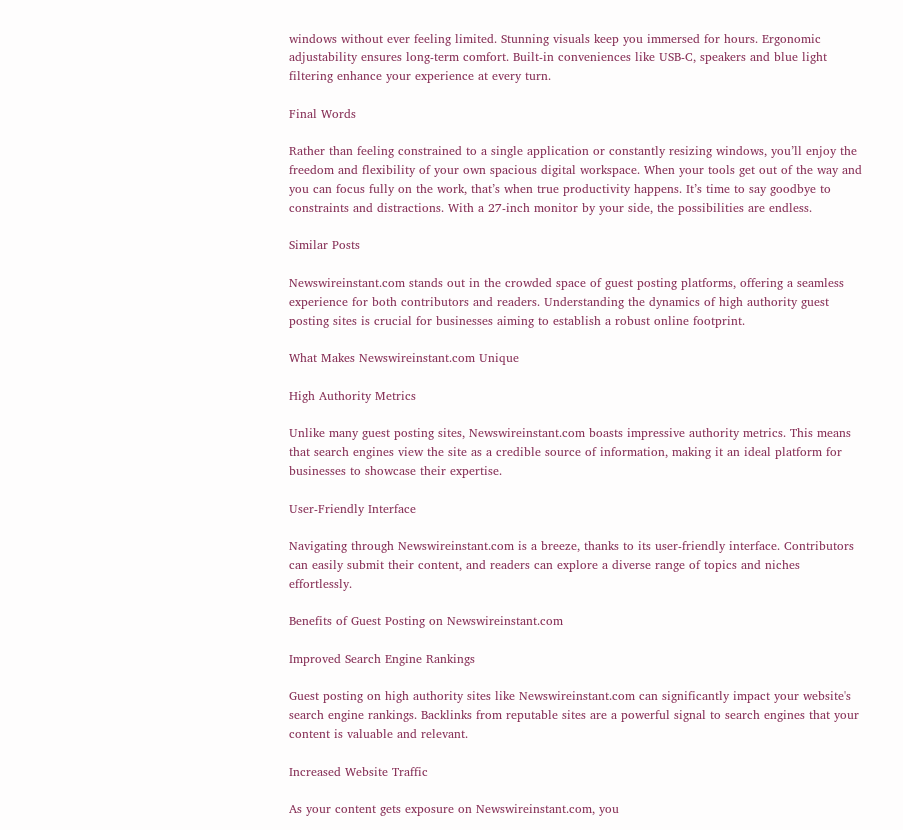windows without ever feeling limited. Stunning visuals keep you immersed for hours. Ergonomic adjustability ensures long-term comfort. Built-in conveniences like USB-C, speakers and blue light filtering enhance your experience at every turn.

Final Words

Rather than feeling constrained to a single application or constantly resizing windows, you’ll enjoy the freedom and flexibility of your own spacious digital workspace. When your tools get out of the way and you can focus fully on the work, that’s when true productivity happens. It’s time to say goodbye to constraints and distractions. With a 27-inch monitor by your side, the possibilities are endless.

Similar Posts

Newswireinstant.com stands out in the crowded space of guest posting platforms, offering a seamless experience for both contributors and readers. Understanding the dynamics of high authority guest posting sites is crucial for businesses aiming to establish a robust online footprint.

What Makes Newswireinstant.com Unique

High Authority Metrics

Unlike many guest posting sites, Newswireinstant.com boasts impressive authority metrics. This means that search engines view the site as a credible source of information, making it an ideal platform for businesses to showcase their expertise.

User-Friendly Interface

Navigating through Newswireinstant.com is a breeze, thanks to its user-friendly interface. Contributors can easily submit their content, and readers can explore a diverse range of topics and niches effortlessly.

Benefits of Guest Posting on Newswireinstant.com

Improved Search Engine Rankings

Guest posting on high authority sites like Newswireinstant.com can significantly impact your website's search engine rankings. Backlinks from reputable sites are a powerful signal to search engines that your content is valuable and relevant.

Increased Website Traffic

As your content gets exposure on Newswireinstant.com, you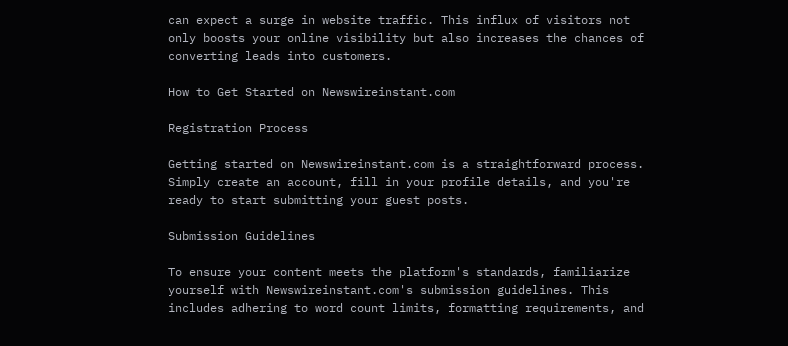can expect a surge in website traffic. This influx of visitors not only boosts your online visibility but also increases the chances of converting leads into customers.

How to Get Started on Newswireinstant.com

Registration Process

Getting started on Newswireinstant.com is a straightforward process. Simply create an account, fill in your profile details, and you're ready to start submitting your guest posts.

Submission Guidelines

To ensure your content meets the platform's standards, familiarize yourself with Newswireinstant.com's submission guidelines. This includes adhering to word count limits, formatting requirements, and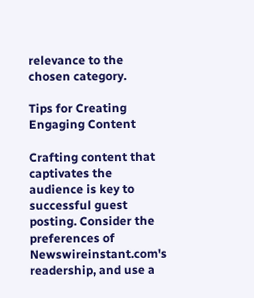relevance to the chosen category.

Tips for Creating Engaging Content

Crafting content that captivates the audience is key to successful guest posting. Consider the preferences of Newswireinstant.com's readership, and use a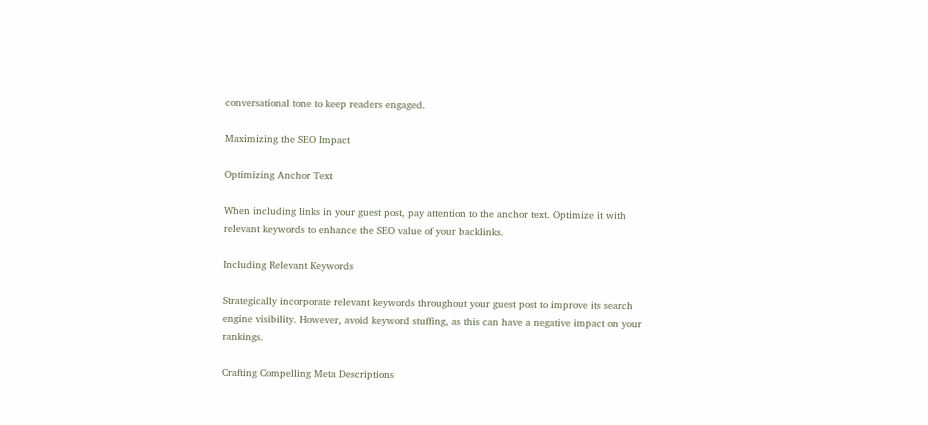conversational tone to keep readers engaged.

Maximizing the SEO Impact

Optimizing Anchor Text

When including links in your guest post, pay attention to the anchor text. Optimize it with relevant keywords to enhance the SEO value of your backlinks.

Including Relevant Keywords

Strategically incorporate relevant keywords throughout your guest post to improve its search engine visibility. However, avoid keyword stuffing, as this can have a negative impact on your rankings.

Crafting Compelling Meta Descriptions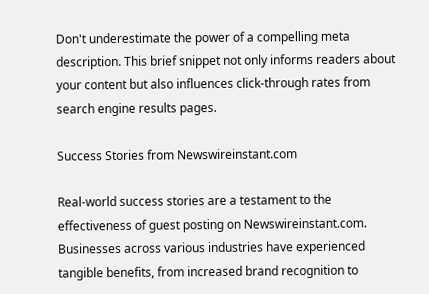Don't underestimate the power of a compelling meta description. This brief snippet not only informs readers about your content but also influences click-through rates from search engine results pages.

Success Stories from Newswireinstant.com

Real-world success stories are a testament to the effectiveness of guest posting on Newswireinstant.com. Businesses across various industries have experienced tangible benefits, from increased brand recognition to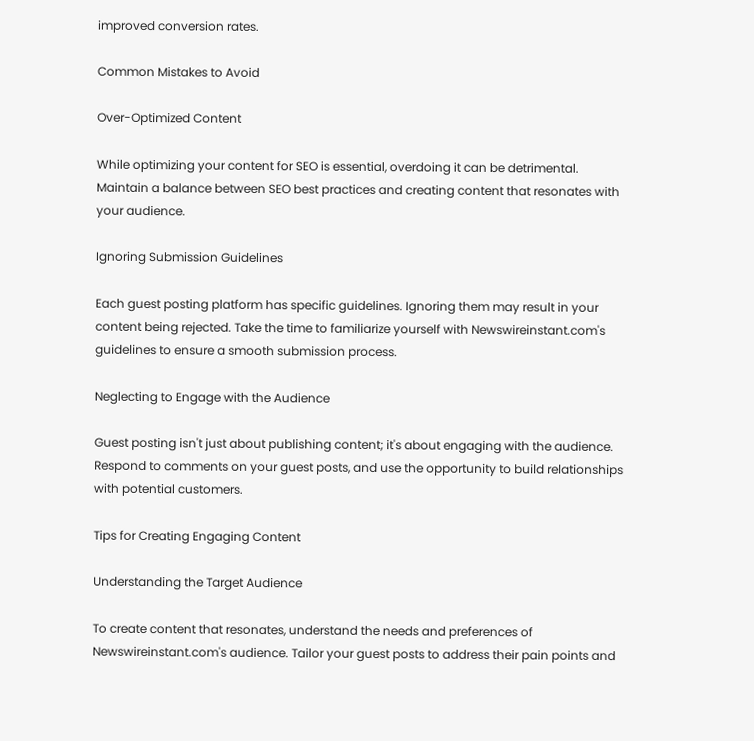improved conversion rates.

Common Mistakes to Avoid

Over-Optimized Content

While optimizing your content for SEO is essential, overdoing it can be detrimental. Maintain a balance between SEO best practices and creating content that resonates with your audience.

Ignoring Submission Guidelines

Each guest posting platform has specific guidelines. Ignoring them may result in your content being rejected. Take the time to familiarize yourself with Newswireinstant.com's guidelines to ensure a smooth submission process.

Neglecting to Engage with the Audience

Guest posting isn't just about publishing content; it's about engaging with the audience. Respond to comments on your guest posts, and use the opportunity to build relationships with potential customers.

Tips for Creating Engaging Content

Understanding the Target Audience

To create content that resonates, understand the needs and preferences of Newswireinstant.com's audience. Tailor your guest posts to address their pain points and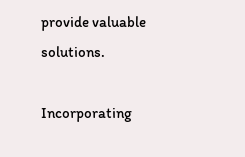provide valuable solutions.

Incorporating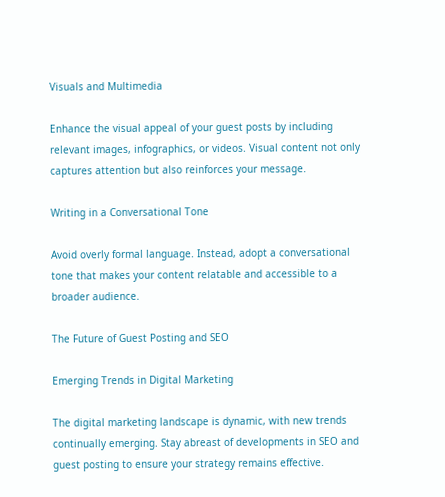Visuals and Multimedia

Enhance the visual appeal of your guest posts by including relevant images, infographics, or videos. Visual content not only captures attention but also reinforces your message.

Writing in a Conversational Tone

Avoid overly formal language. Instead, adopt a conversational tone that makes your content relatable and accessible to a broader audience.

The Future of Guest Posting and SEO

Emerging Trends in Digital Marketing

The digital marketing landscape is dynamic, with new trends continually emerging. Stay abreast of developments in SEO and guest posting to ensure your strategy remains effective.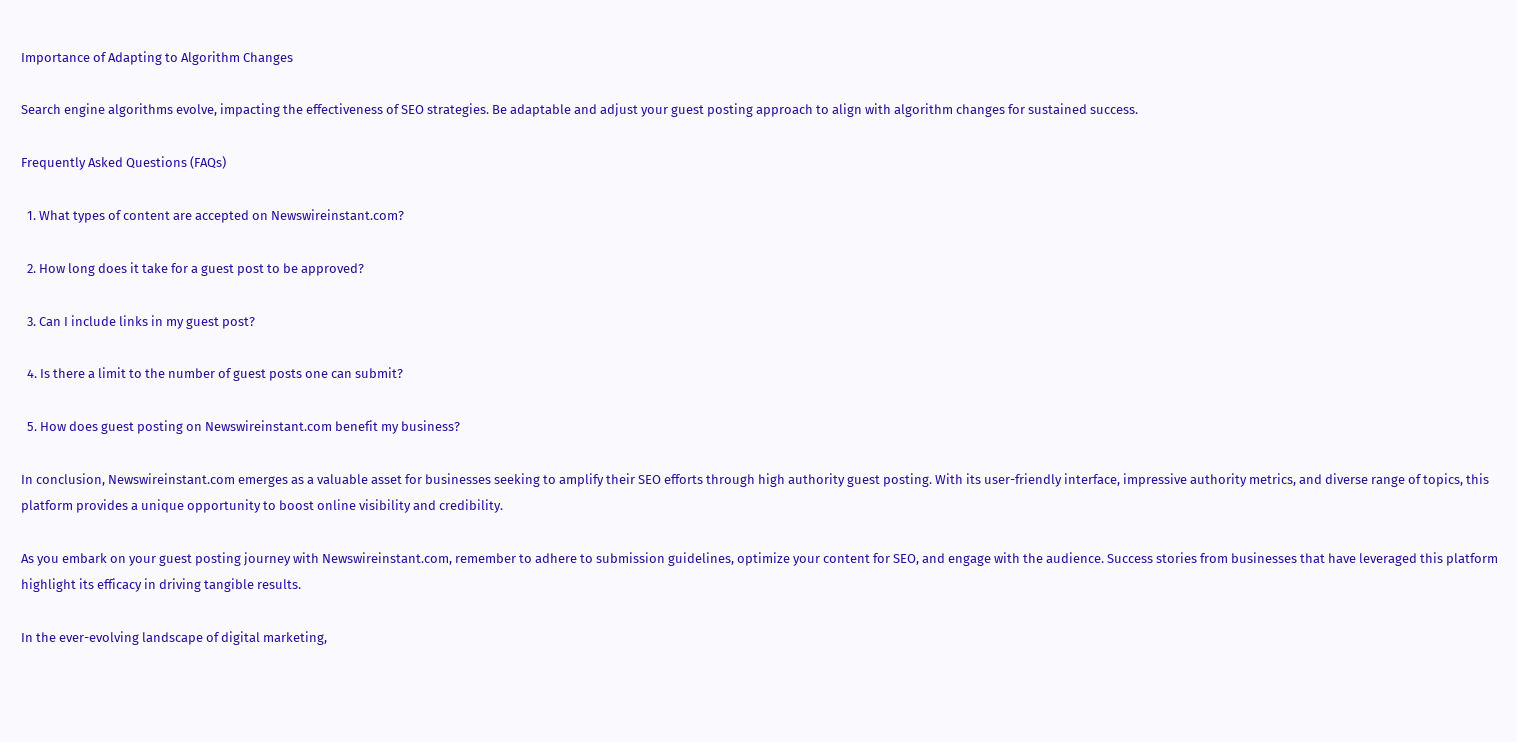Importance of Adapting to Algorithm Changes

Search engine algorithms evolve, impacting the effectiveness of SEO strategies. Be adaptable and adjust your guest posting approach to align with algorithm changes for sustained success.

Frequently Asked Questions (FAQs)

  1. What types of content are accepted on Newswireinstant.com?

  2. How long does it take for a guest post to be approved?

  3. Can I include links in my guest post?

  4. Is there a limit to the number of guest posts one can submit?

  5. How does guest posting on Newswireinstant.com benefit my business?

In conclusion, Newswireinstant.com emerges as a valuable asset for businesses seeking to amplify their SEO efforts through high authority guest posting. With its user-friendly interface, impressive authority metrics, and diverse range of topics, this platform provides a unique opportunity to boost online visibility and credibility.

As you embark on your guest posting journey with Newswireinstant.com, remember to adhere to submission guidelines, optimize your content for SEO, and engage with the audience. Success stories from businesses that have leveraged this platform highlight its efficacy in driving tangible results.

In the ever-evolving landscape of digital marketing,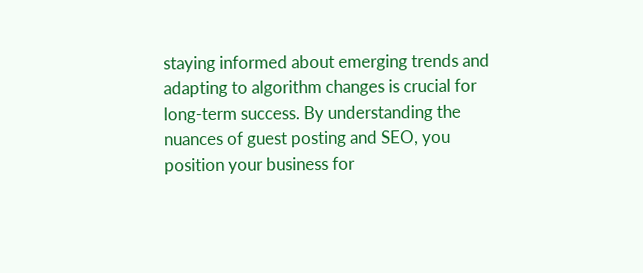staying informed about emerging trends and adapting to algorithm changes is crucial for long-term success. By understanding the nuances of guest posting and SEO, you position your business for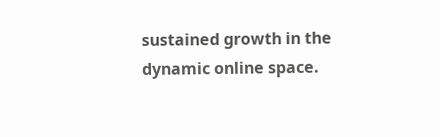sustained growth in the dynamic online space.